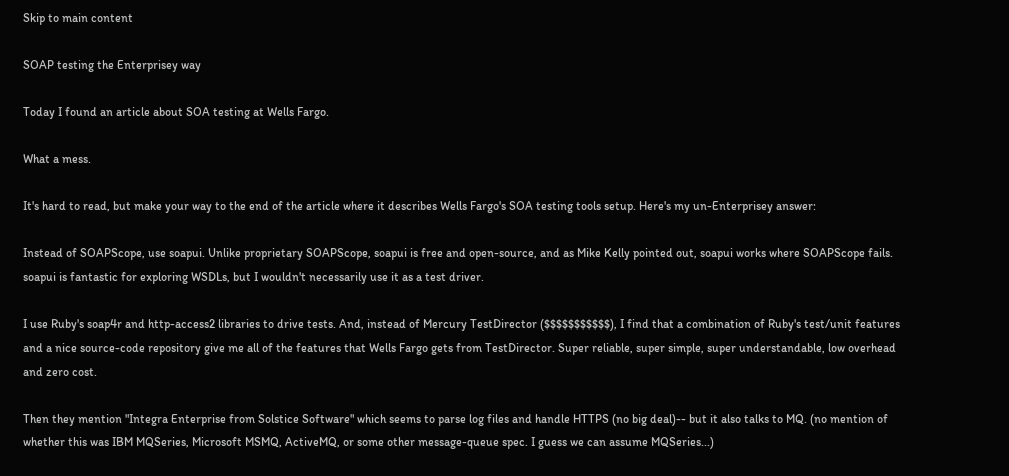Skip to main content

SOAP testing the Enterprisey way

Today I found an article about SOA testing at Wells Fargo.

What a mess.

It's hard to read, but make your way to the end of the article where it describes Wells Fargo's SOA testing tools setup. Here's my un-Enterprisey answer:

Instead of SOAPScope, use soapui. Unlike proprietary SOAPScope, soapui is free and open-source, and as Mike Kelly pointed out, soapui works where SOAPScope fails. soapui is fantastic for exploring WSDLs, but I wouldn't necessarily use it as a test driver.

I use Ruby's soap4r and http-access2 libraries to drive tests. And, instead of Mercury TestDirector ($$$$$$$$$$$), I find that a combination of Ruby's test/unit features and a nice source-code repository give me all of the features that Wells Fargo gets from TestDirector. Super reliable, super simple, super understandable, low overhead and zero cost.

Then they mention "Integra Enterprise from Solstice Software" which seems to parse log files and handle HTTPS (no big deal)-- but it also talks to MQ. (no mention of whether this was IBM MQSeries, Microsoft MSMQ, ActiveMQ, or some other message-queue spec. I guess we can assume MQSeries...)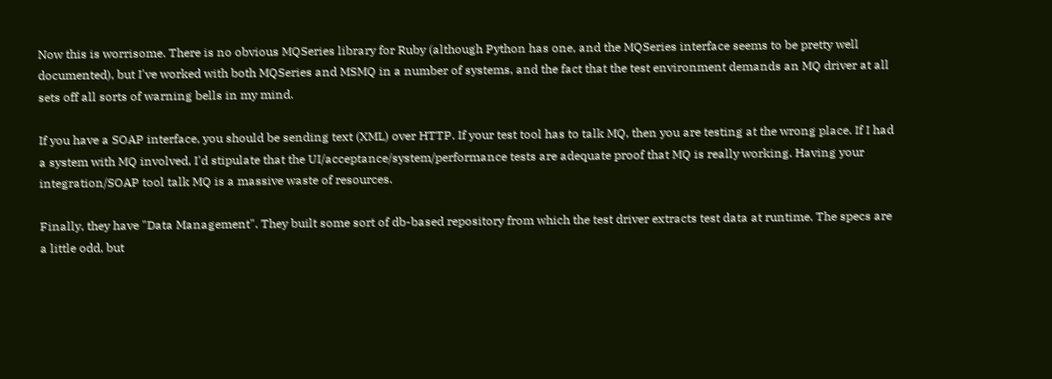Now this is worrisome. There is no obvious MQSeries library for Ruby (although Python has one, and the MQSeries interface seems to be pretty well documented), but I've worked with both MQSeries and MSMQ in a number of systems, and the fact that the test environment demands an MQ driver at all sets off all sorts of warning bells in my mind.

If you have a SOAP interface, you should be sending text (XML) over HTTP. If your test tool has to talk MQ, then you are testing at the wrong place. If I had a system with MQ involved, I'd stipulate that the UI/acceptance/system/performance tests are adequate proof that MQ is really working. Having your integration/SOAP tool talk MQ is a massive waste of resources.

Finally, they have "Data Management". They built some sort of db-based repository from which the test driver extracts test data at runtime. The specs are a little odd, but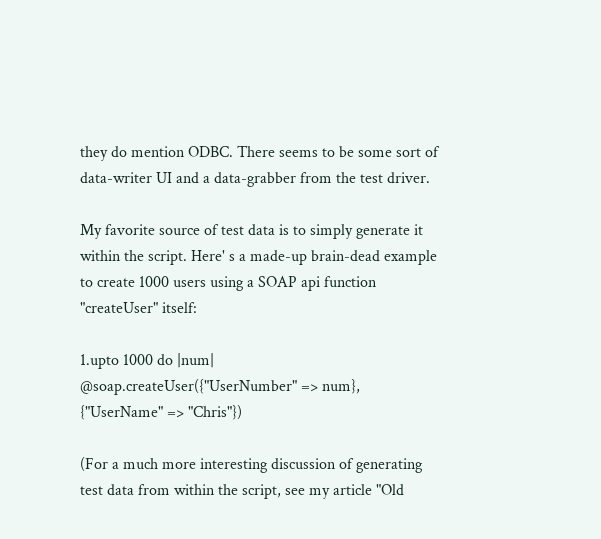they do mention ODBC. There seems to be some sort of data-writer UI and a data-grabber from the test driver.

My favorite source of test data is to simply generate it within the script. Here' s a made-up brain-dead example to create 1000 users using a SOAP api function "createUser" itself:

1.upto 1000 do |num|
@soap.createUser({"UserNumber" => num},
{"UserName" => "Chris"})

(For a much more interesting discussion of generating test data from within the script, see my article "Old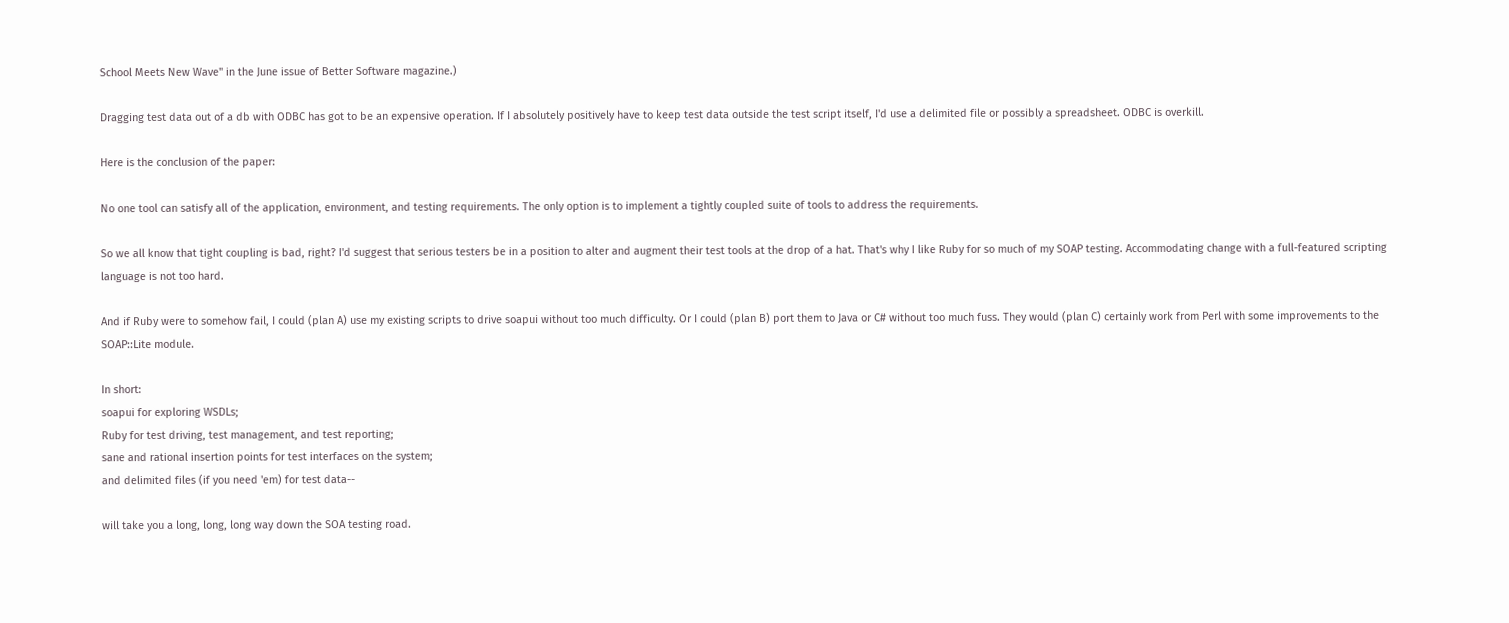School Meets New Wave" in the June issue of Better Software magazine.)

Dragging test data out of a db with ODBC has got to be an expensive operation. If I absolutely positively have to keep test data outside the test script itself, I'd use a delimited file or possibly a spreadsheet. ODBC is overkill.

Here is the conclusion of the paper:

No one tool can satisfy all of the application, environment, and testing requirements. The only option is to implement a tightly coupled suite of tools to address the requirements.

So we all know that tight coupling is bad, right? I'd suggest that serious testers be in a position to alter and augment their test tools at the drop of a hat. That's why I like Ruby for so much of my SOAP testing. Accommodating change with a full-featured scripting language is not too hard.

And if Ruby were to somehow fail, I could (plan A) use my existing scripts to drive soapui without too much difficulty. Or I could (plan B) port them to Java or C# without too much fuss. They would (plan C) certainly work from Perl with some improvements to the SOAP::Lite module.

In short:
soapui for exploring WSDLs;
Ruby for test driving, test management, and test reporting;
sane and rational insertion points for test interfaces on the system;
and delimited files (if you need 'em) for test data--

will take you a long, long, long way down the SOA testing road.